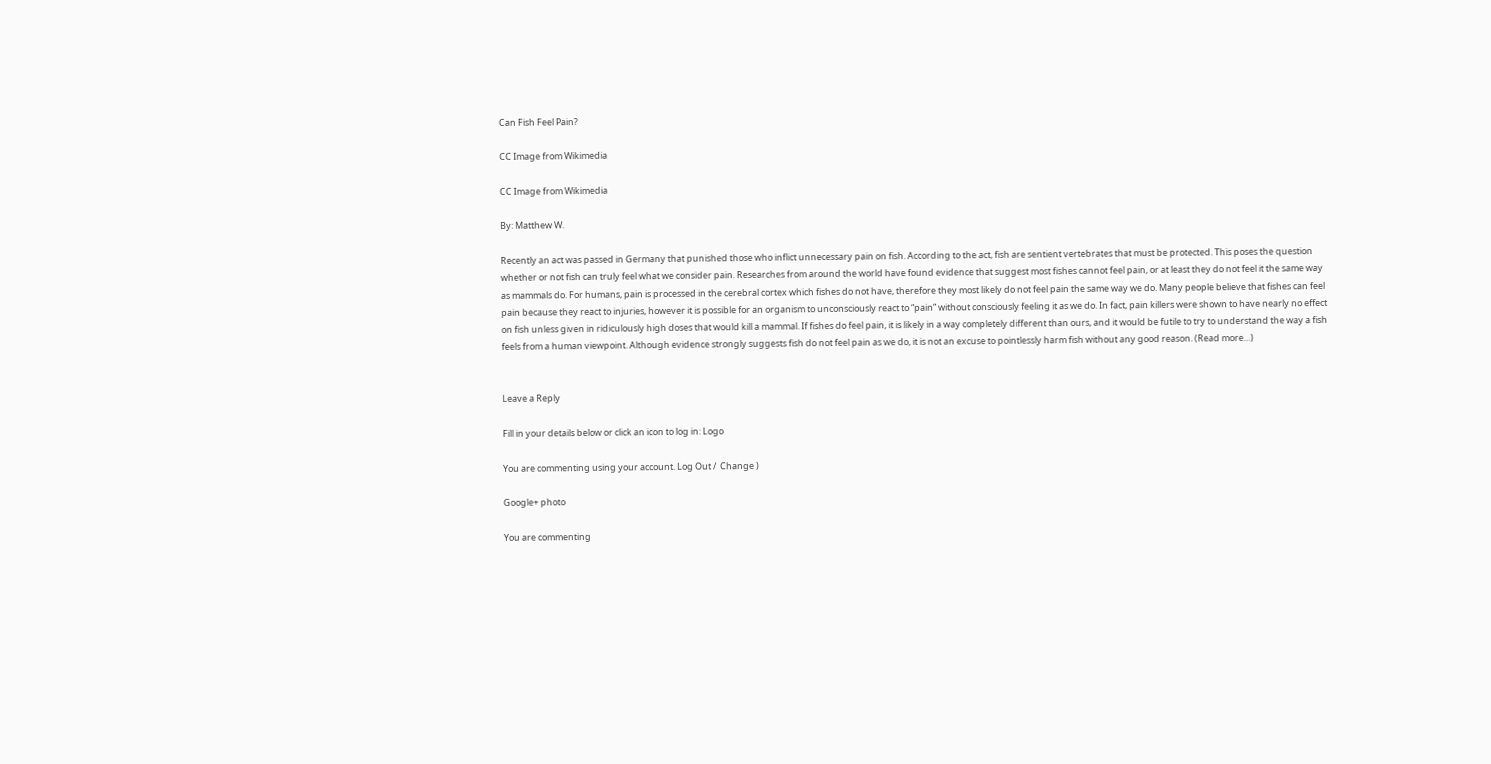Can Fish Feel Pain?

CC Image from Wikimedia

CC Image from Wikimedia

By: Matthew W.

Recently an act was passed in Germany that punished those who inflict unnecessary pain on fish. According to the act, fish are sentient vertebrates that must be protected. This poses the question whether or not fish can truly feel what we consider pain. Researches from around the world have found evidence that suggest most fishes cannot feel pain, or at least they do not feel it the same way as mammals do. For humans, pain is processed in the cerebral cortex which fishes do not have, therefore they most likely do not feel pain the same way we do. Many people believe that fishes can feel pain because they react to injuries, however it is possible for an organism to unconsciously react to “pain” without consciously feeling it as we do. In fact, pain killers were shown to have nearly no effect on fish unless given in ridiculously high doses that would kill a mammal. If fishes do feel pain, it is likely in a way completely different than ours, and it would be futile to try to understand the way a fish feels from a human viewpoint. Although evidence strongly suggests fish do not feel pain as we do, it is not an excuse to pointlessly harm fish without any good reason. (Read more…)


Leave a Reply

Fill in your details below or click an icon to log in: Logo

You are commenting using your account. Log Out /  Change )

Google+ photo

You are commenting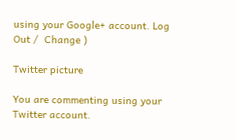using your Google+ account. Log Out /  Change )

Twitter picture

You are commenting using your Twitter account.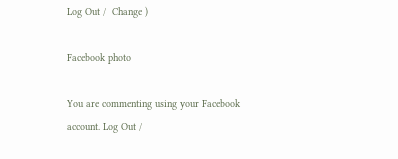Log Out /  Change )

Facebook photo

You are commenting using your Facebook account. Log Out /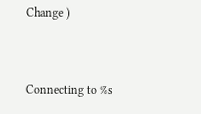Change )


Connecting to %s